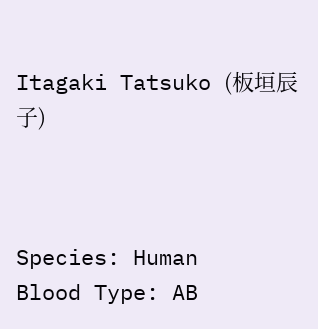Itagaki Tatsuko (板垣辰子)



Species: Human
Blood Type: AB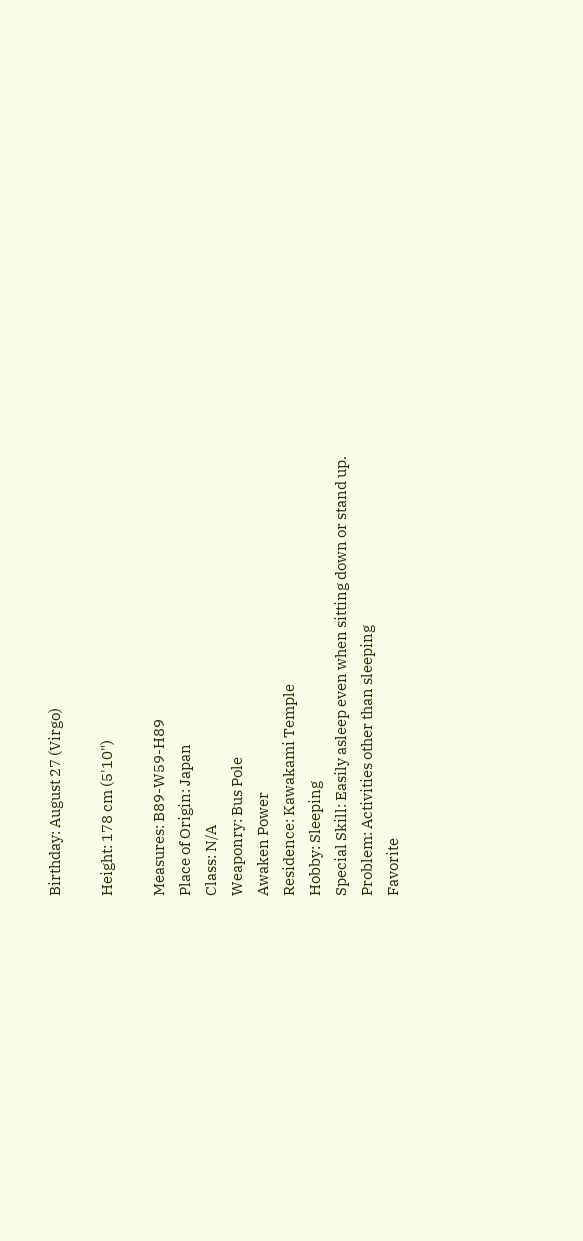Birthday: August 27 (Virgo)

Height: 178 cm (5'10")

Measures: B89-W59-H89
Place of Origin: Japan
Class: N/A
Weaponry: Bus Pole
Awaken Power
Residence: Kawakami Temple
Hobby: Sleeping
Special Skill: Easily asleep even when sitting down or stand up.
Problem: Activities other than sleeping
Favorite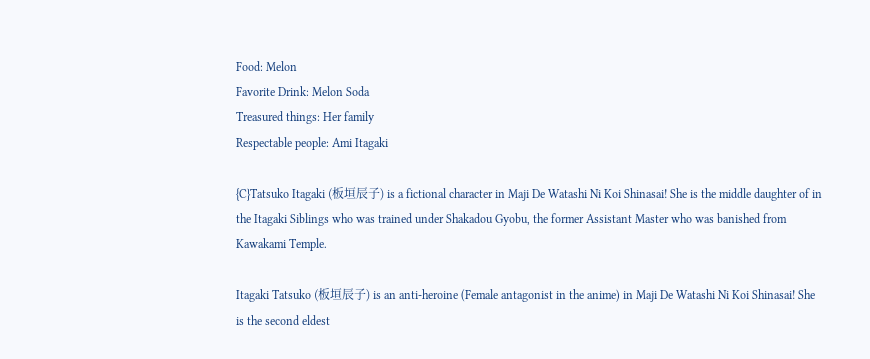Food: Melon
Favorite Drink: Melon Soda
Treasured things: Her family
Respectable people: Ami Itagaki

{C}Tatsuko Itagaki (板垣辰子) is a fictional character in Maji De Watashi Ni Koi Shinasai! She is the middle daughter of in the Itagaki Siblings who was trained under Shakadou Gyobu, the former Assistant Master who was banished from Kawakami Temple.

Itagaki Tatsuko (板垣辰子) is an anti-heroine (Female antagonist in the anime) in Maji De Watashi Ni Koi Shinasai! She is the second eldest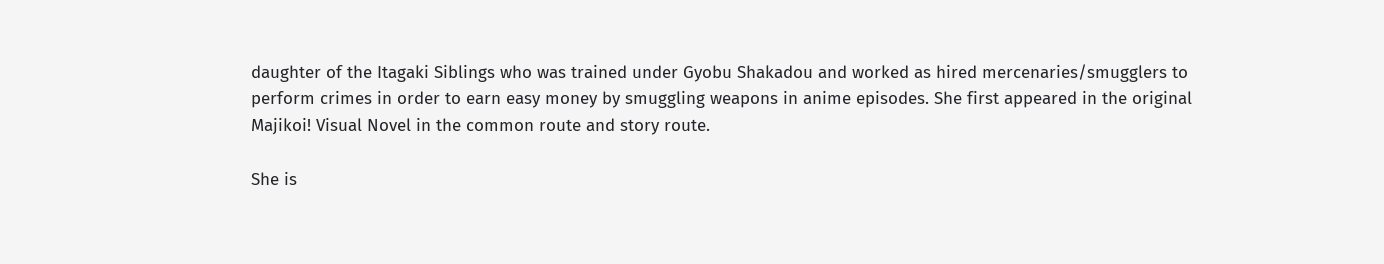daughter of the Itagaki Siblings who was trained under Gyobu Shakadou and worked as hired mercenaries/smugglers to perform crimes in order to earn easy money by smuggling weapons in anime episodes. She first appeared in the original Majikoi! Visual Novel in the common route and story route.

She is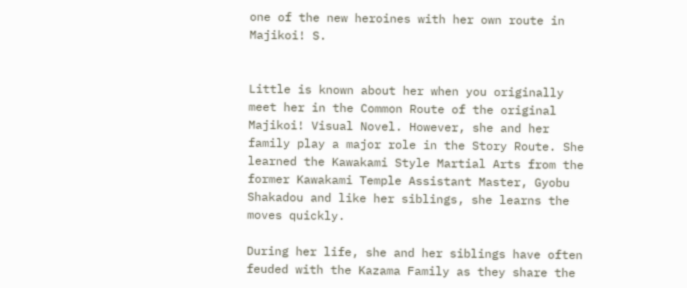one of the new heroines with her own route in Majikoi! S.


Little is known about her when you originally meet her in the Common Route of the original Majikoi! Visual Novel. However, she and her family play a major role in the Story Route. She learned the Kawakami Style Martial Arts from the former Kawakami Temple Assistant Master, Gyobu Shakadou and like her siblings, she learns the moves quickly.

During her life, she and her siblings have often feuded with the Kazama Family as they share the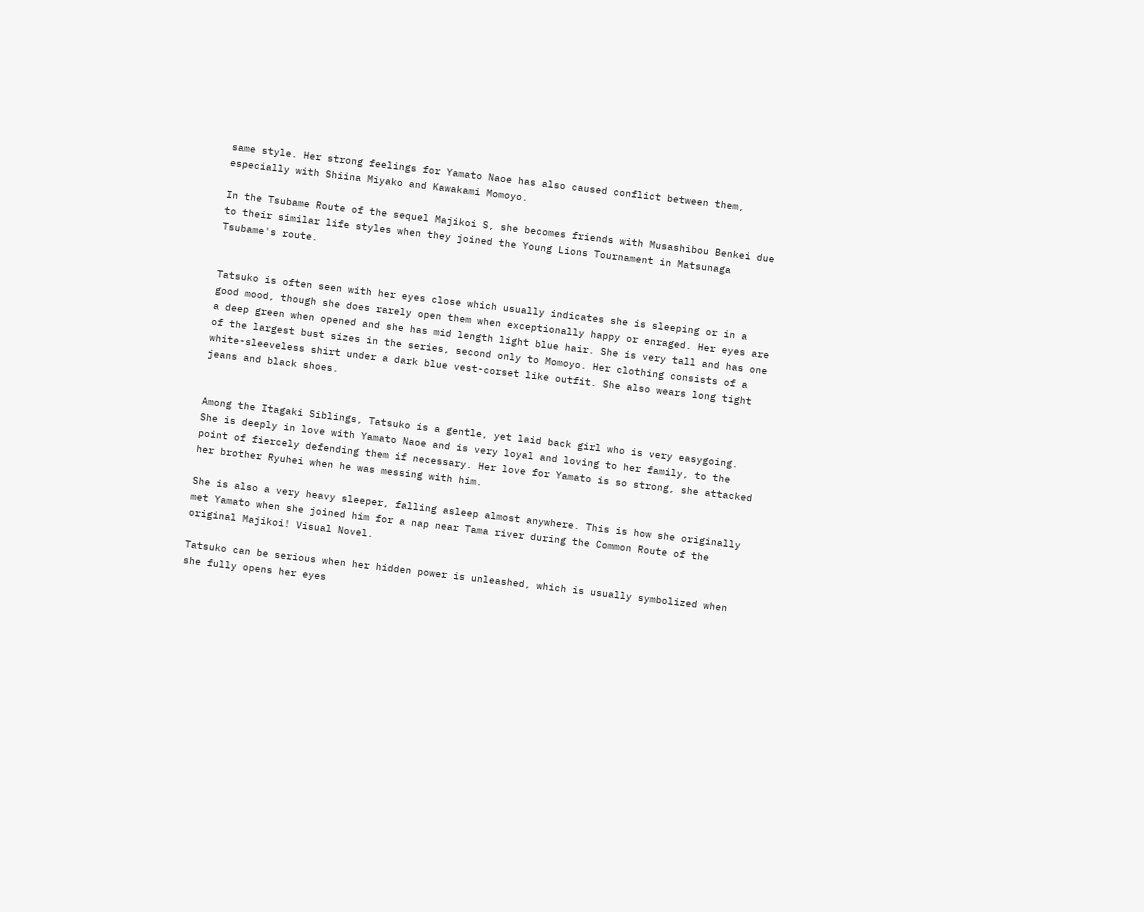same style. Her strong feelings for Yamato Naoe has also caused conflict between them, especially with Shiina Miyako and Kawakami Momoyo.

In the Tsubame Route of the sequel Majikoi S, she becomes friends with Musashibou Benkei due to their similar life styles when they joined the Young Lions Tournament in Matsunaga Tsubame's route.


Tatsuko is often seen with her eyes close which usually indicates she is sleeping or in a good mood, though she does rarely open them when exceptionally happy or enraged. Her eyes are a deep green when opened and she has mid length light blue hair. She is very tall and has one of the largest bust sizes in the series, second only to Momoyo. Her clothing consists of a white-sleeveless shirt under a dark blue vest-corset like outfit. She also wears long tight jeans and black shoes.


Among the Itagaki Siblings, Tatsuko is a gentle, yet laid back girl who is very easygoing. She is deeply in love with Yamato Naoe and is very loyal and loving to her family, to the point of fiercely defending them if necessary. Her love for Yamato is so strong, she attacked her brother Ryuhei when he was messing with him.

She is also a very heavy sleeper, falling asleep almost anywhere. This is how she originally met Yamato when she joined him for a nap near Tama river during the Common Route of the original Majikoi! Visual Novel.

Tatsuko can be serious when her hidden power is unleashed, which is usually symbolized when she fully opens her eyes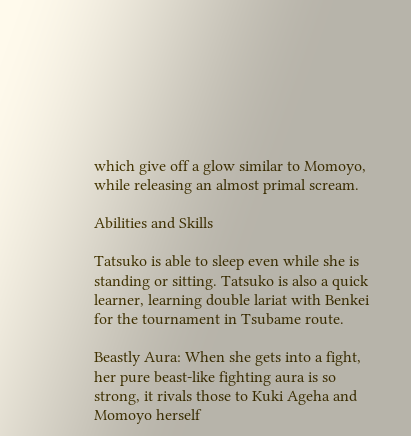which give off a glow similar to Momoyo, while releasing an almost primal scream.

Abilities and Skills

Tatsuko is able to sleep even while she is standing or sitting. Tatsuko is also a quick learner, learning double lariat with Benkei for the tournament in Tsubame route.

Beastly Aura: When she gets into a fight, her pure beast-like fighting aura is so strong, it rivals those to Kuki Ageha and Momoyo herself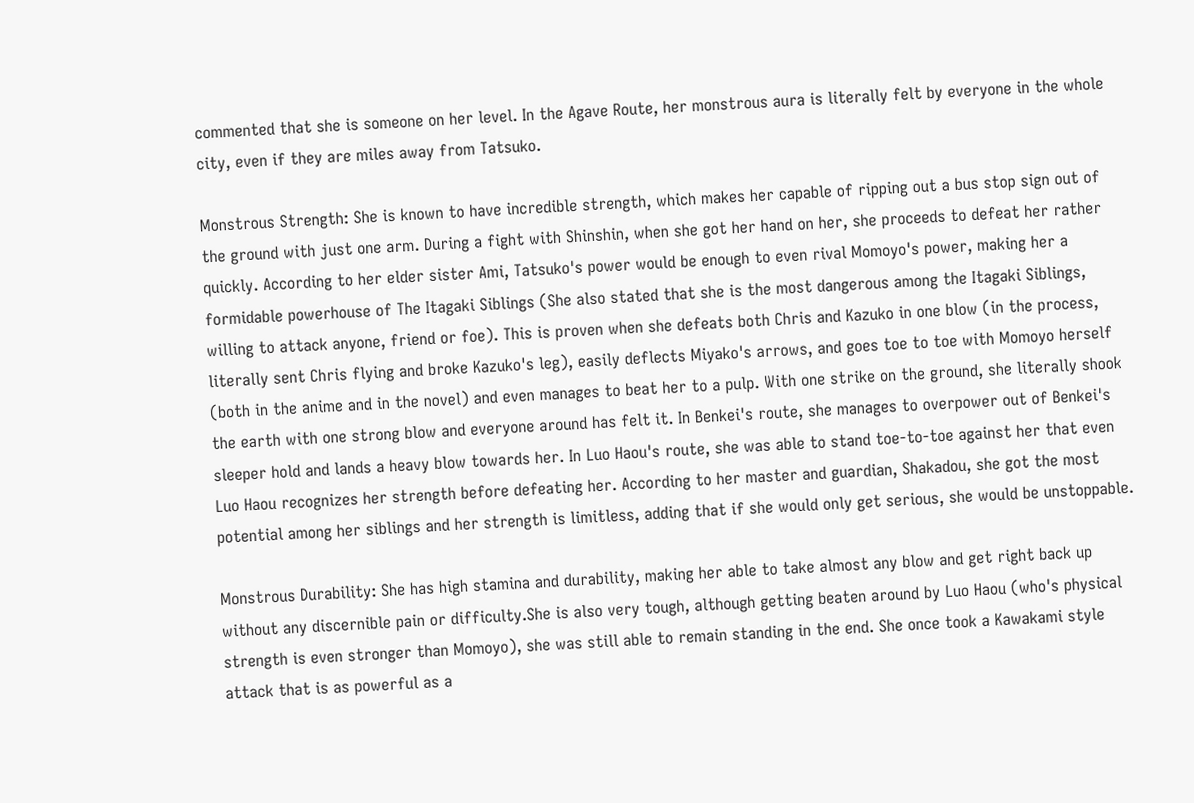commented that she is someone on her level. In the Agave Route, her monstrous aura is literally felt by everyone in the whole city, even if they are miles away from Tatsuko.

Monstrous Strength: She is known to have incredible strength, which makes her capable of ripping out a bus stop sign out of the ground with just one arm. During a fight with Shinshin, when she got her hand on her, she proceeds to defeat her rather quickly. According to her elder sister Ami, Tatsuko's power would be enough to even rival Momoyo's power, making her a formidable powerhouse of The Itagaki Siblings (She also stated that she is the most dangerous among the Itagaki Siblings, willing to attack anyone, friend or foe). This is proven when she defeats both Chris and Kazuko in one blow (in the process, literally sent Chris flying and broke Kazuko's leg), easily deflects Miyako's arrows, and goes toe to toe with Momoyo herself (both in the anime and in the novel) and even manages to beat her to a pulp. With one strike on the ground, she literally shook the earth with one strong blow and everyone around has felt it. In Benkei's route, she manages to overpower out of Benkei's sleeper hold and lands a heavy blow towards her. In Luo Haou's route, she was able to stand toe-to-toe against her that even Luo Haou recognizes her strength before defeating her. According to her master and guardian, Shakadou, she got the most potential among her siblings and her strength is limitless, adding that if she would only get serious, she would be unstoppable.

Monstrous Durability: She has high stamina and durability, making her able to take almost any blow and get right back up without any discernible pain or difficulty.She is also very tough, although getting beaten around by Luo Haou (who's physical strength is even stronger than Momoyo), she was still able to remain standing in the end. She once took a Kawakami style attack that is as powerful as a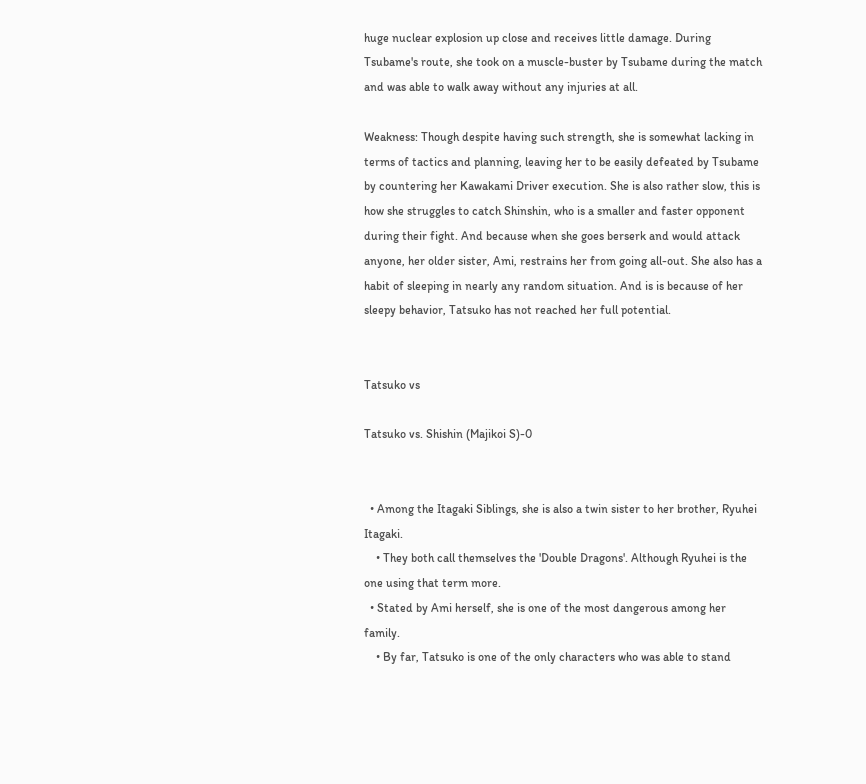huge nuclear explosion up close and receives little damage. During Tsubame's route, she took on a muscle-buster by Tsubame during the match and was able to walk away without any injuries at all.

Weakness: Though despite having such strength, she is somewhat lacking in terms of tactics and planning, leaving her to be easily defeated by Tsubame by countering her Kawakami Driver execution. She is also rather slow, this is how she struggles to catch Shinshin, who is a smaller and faster opponent during their fight. And because when she goes berserk and would attack anyone, her older sister, Ami, restrains her from going all-out. She also has a habit of sleeping in nearly any random situation. And is is because of her sleepy behavior, Tatsuko has not reached her full potential.


Tatsuko vs

Tatsuko vs. Shishin (Majikoi S)-0


  • Among the Itagaki Siblings, she is also a twin sister to her brother, Ryuhei Itagaki.
    • They both call themselves the 'Double Dragons'. Although Ryuhei is the one using that term more.
  • Stated by Ami herself, she is one of the most dangerous among her family.
    • By far, Tatsuko is one of the only characters who was able to stand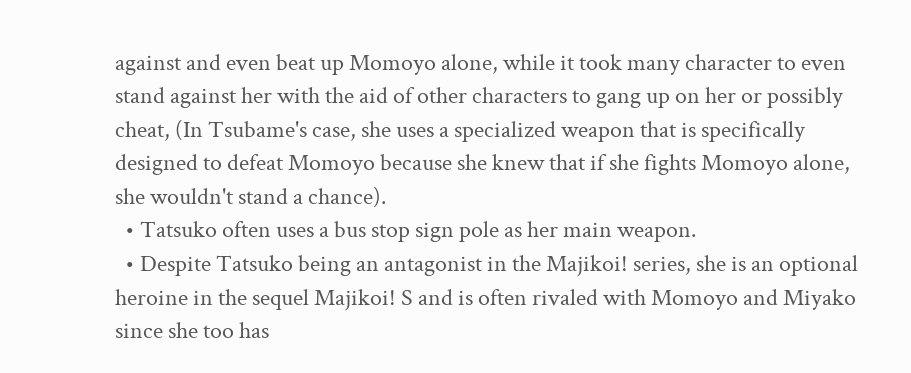against and even beat up Momoyo alone, while it took many character to even stand against her with the aid of other characters to gang up on her or possibly cheat, (In Tsubame's case, she uses a specialized weapon that is specifically designed to defeat Momoyo because she knew that if she fights Momoyo alone, she wouldn't stand a chance).
  • Tatsuko often uses a bus stop sign pole as her main weapon.
  • Despite Tatsuko being an antagonist in the Majikoi! series, she is an optional heroine in the sequel Majikoi! S and is often rivaled with Momoyo and Miyako since she too has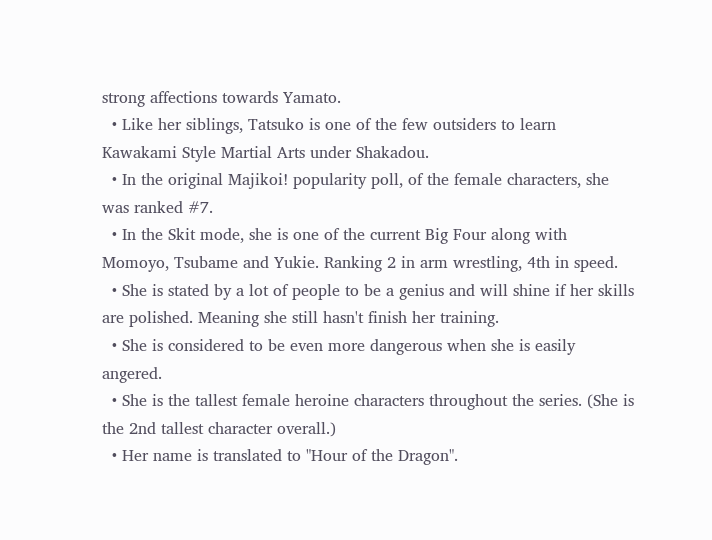strong affections towards Yamato.
  • Like her siblings, Tatsuko is one of the few outsiders to learn Kawakami Style Martial Arts under Shakadou.
  • In the original Majikoi! popularity poll, of the female characters, she was ranked #7.
  • In the Skit mode, she is one of the current Big Four along with Momoyo, Tsubame and Yukie. Ranking 2 in arm wrestling, 4th in speed.
  • She is stated by a lot of people to be a genius and will shine if her skills are polished. Meaning she still hasn't finish her training.
  • She is considered to be even more dangerous when she is easily angered.
  • She is the tallest female heroine characters throughout the series. (She is the 2nd tallest character overall.)
  • Her name is translated to "Hour of the Dragon".